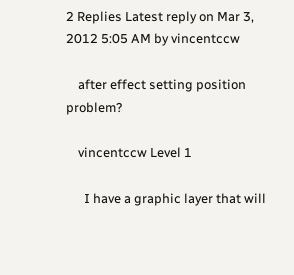2 Replies Latest reply on Mar 3, 2012 5:05 AM by vincentccw

    after effect setting position problem?

    vincentccw Level 1

      I have a graphic layer that will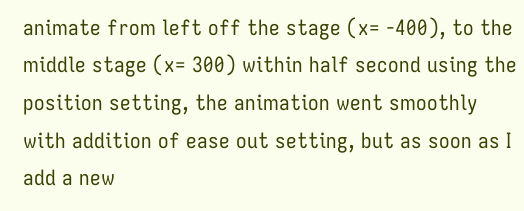animate from left off the stage (x= -400), to the middle stage (x= 300) within half second using the position setting, the animation went smoothly with addition of ease out setting, but as soon as I add a new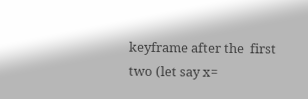keyframe after the  first two (let say x=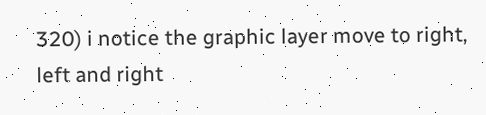320) i notice the graphic layer move to right, left and right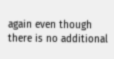again even though there is no additional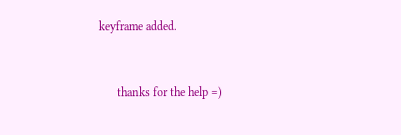keyframe added.


      thanks for the help =)